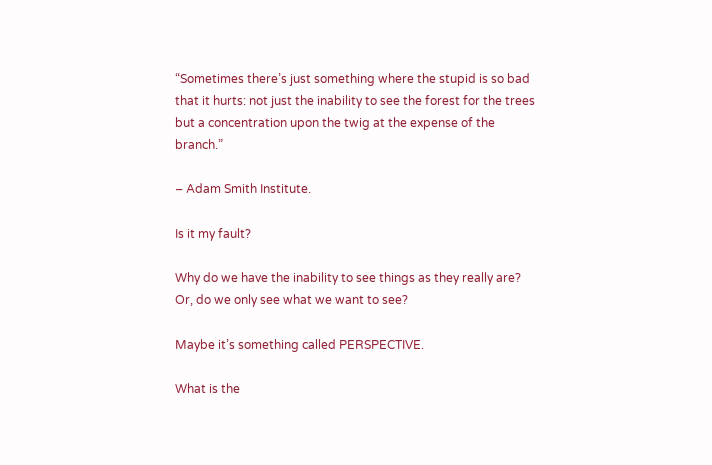“Sometimes there’s just something where the stupid is so bad that it hurts: not just the inability to see the forest for the trees but a concentration upon the twig at the expense of the branch.”

– Adam Smith Institute.

Is it my fault?

Why do we have the inability to see things as they really are? Or, do we only see what we want to see?

Maybe it’s something called PERSPECTIVE.

What is the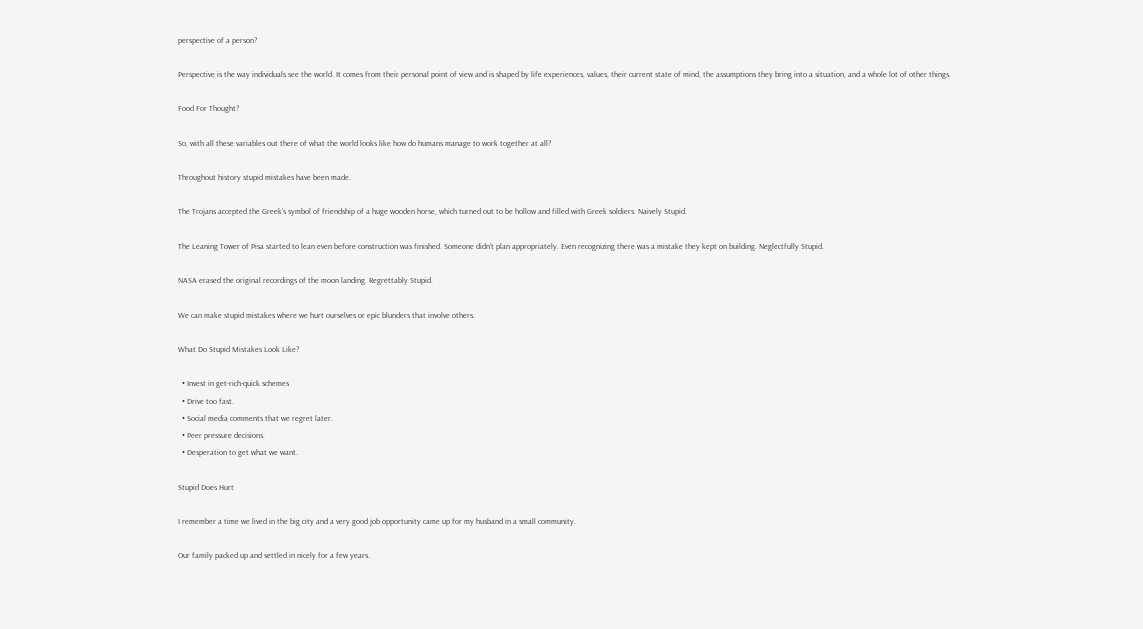perspective of a person?

Perspective is the way individuals see the world. It comes from their personal point of view and is shaped by life experiences, values, their current state of mind, the assumptions they bring into a situation, and a whole lot of other things.

Food For Thought?

So, with all these variables out there of what the world looks like how do humans manage to work together at all?

Throughout history stupid mistakes have been made.

The Trojans accepted the Greek’s symbol of friendship of a huge wooden horse, which turned out to be hollow and filled with Greek soldiers. Naively Stupid.

The Leaning Tower of Pisa started to lean even before construction was finished. Someone didn’t plan appropriately. Even recognizing there was a mistake they kept on building. Neglectfully Stupid.

NASA erased the original recordings of the moon landing. Regrettably Stupid.

We can make stupid mistakes where we hurt ourselves or epic blunders that involve others.

What Do Stupid Mistakes Look Like?

  • Invest in get-rich-quick schemes
  • Drive too fast.
  • Social media comments that we regret later.
  • Peer pressure decisions.
  • Desperation to get what we want.

Stupid Does Hurt

I remember a time we lived in the big city and a very good job opportunity came up for my husband in a small community.

Our family packed up and settled in nicely for a few years.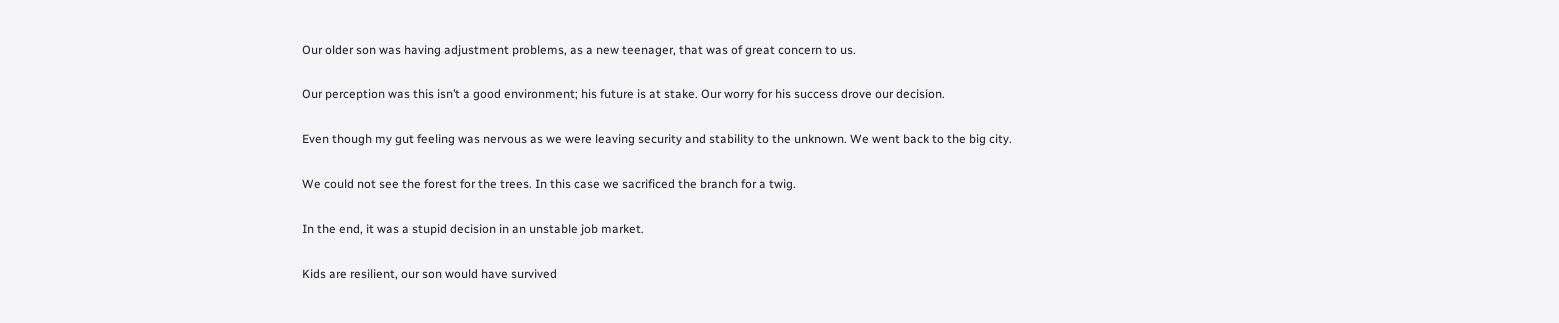Our older son was having adjustment problems, as a new teenager, that was of great concern to us.

Our perception was this isn’t a good environment; his future is at stake. Our worry for his success drove our decision.

Even though my gut feeling was nervous as we were leaving security and stability to the unknown. We went back to the big city.

We could not see the forest for the trees. In this case we sacrificed the branch for a twig.

In the end, it was a stupid decision in an unstable job market.

Kids are resilient, our son would have survived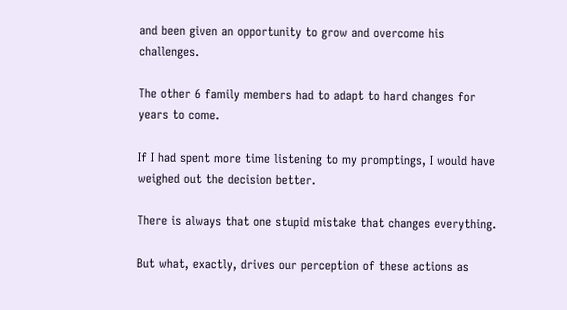and been given an opportunity to grow and overcome his challenges.

The other 6 family members had to adapt to hard changes for years to come.

If I had spent more time listening to my promptings, I would have weighed out the decision better.

There is always that one stupid mistake that changes everything.

But what, exactly, drives our perception of these actions as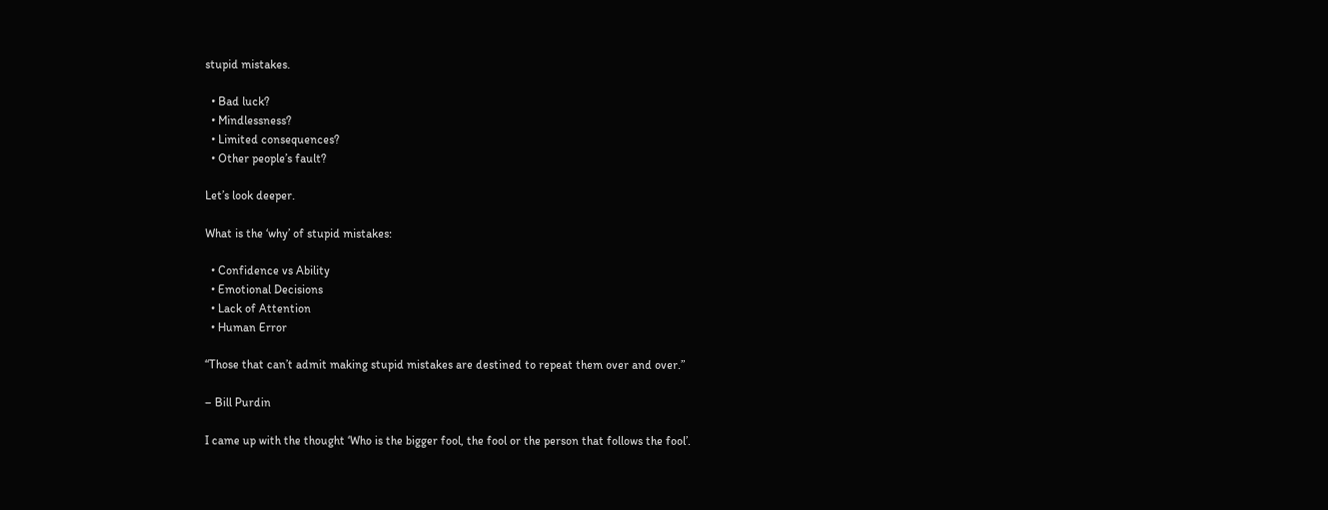stupid mistakes.

  • Bad luck?
  • Mindlessness?
  • Limited consequences?
  • Other people’s fault?

Let’s look deeper.

What is the ‘why’ of stupid mistakes:

  • Confidence vs Ability
  • Emotional Decisions
  • Lack of Attention
  • Human Error

“Those that can’t admit making stupid mistakes are destined to repeat them over and over.”

– Bill Purdin

I came up with the thought ‘Who is the bigger fool, the fool or the person that follows the fool’.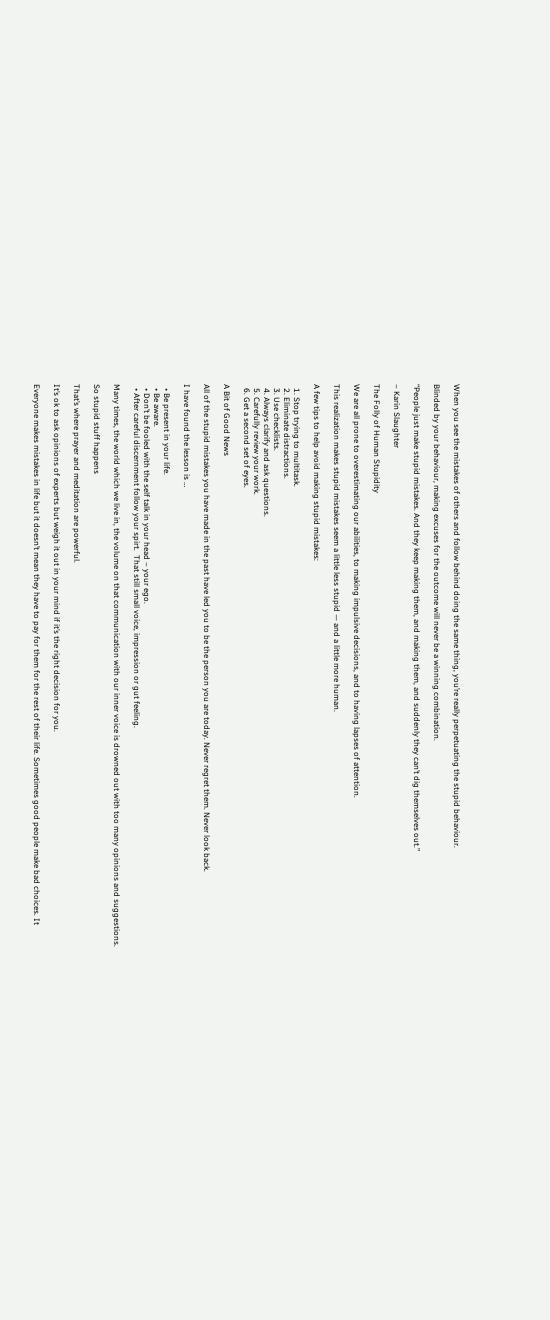When you see the mistakes of others and follow behind doing the same thing, you’re really perpetuating the stupid behaviour.

Blinded by your behaviour, making excuses for the outcome will never be a winning combination.

“People just make stupid mistakes. And they keep making them, and making them, and suddenly they can’t dig themselves out.”

– Karin Slaughter

The Folly of Human Stupidity

We are all prone to overestimating our abilities, to making impulsive decisions, and to having lapses of attention.

This realization makes stupid mistakes seem a little less stupid — and a little more human.

A few tips to help avoid making stupid mistakes:

  1. Stop trying to multitask.
  2. Eliminate distractions.
  3. Use checklists.
  4. Always clarify and ask questions.
  5. Carefully review your work.
  6. Get a second set of eyes.

A Bit of Good News

All of the stupid mistakes you have made in the past have led you to be the person you are today. Never regret them. Never look back.

I have found the lesson is …

  • Be present in your life.
  • Be aware.
  • Don’t be fooled with the self talk in your head – your ego.
  • After careful discernment follow your spirt.  That still small voice, impression or gut feeling.

Many times, the world which we live in, the volume on that communication with our inner voice is drowned out with too many opinions and suggestions.

So stupid stuff happens

That’s where prayer and meditation are powerful.

It’s ok to ask opinions of experts but weigh it out in your mind if it’s the right decision for you.

Everyone makes mistakes in life but it doesn’t mean they have to pay for them for the rest of their life. Sometimes good people make bad choices. It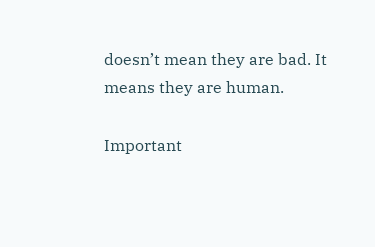doesn’t mean they are bad. It means they are human.

Important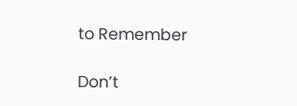to Remember

Don’t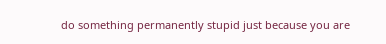do something permanently stupid just because you are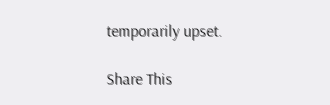temporarily upset.

Share This